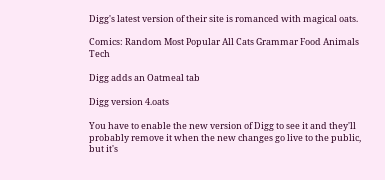Digg's latest version of their site is romanced with magical oats.

Comics: Random Most Popular All Cats Grammar Food Animals Tech

Digg adds an Oatmeal tab

Digg version 4.oats

You have to enable the new version of Digg to see it and they'll probably remove it when the new changes go live to the public, but it's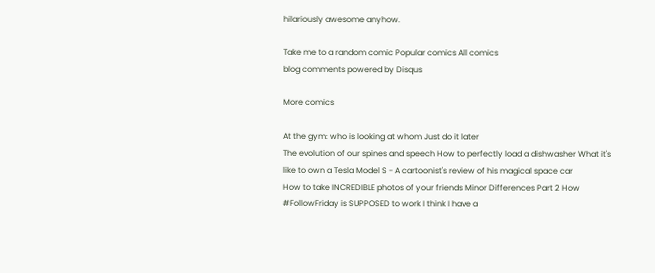hilariously awesome anyhow.

Take me to a random comic Popular comics All comics
blog comments powered by Disqus

More comics

At the gym: who is looking at whom Just do it later
The evolution of our spines and speech How to perfectly load a dishwasher What it's like to own a Tesla Model S - A cartoonist's review of his magical space car
How to take INCREDIBLE photos of your friends Minor Differences Part 2 How #FollowFriday is SUPPOSED to work I think I have a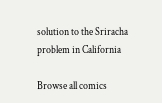solution to the Sriracha problem in California

Browse all comics